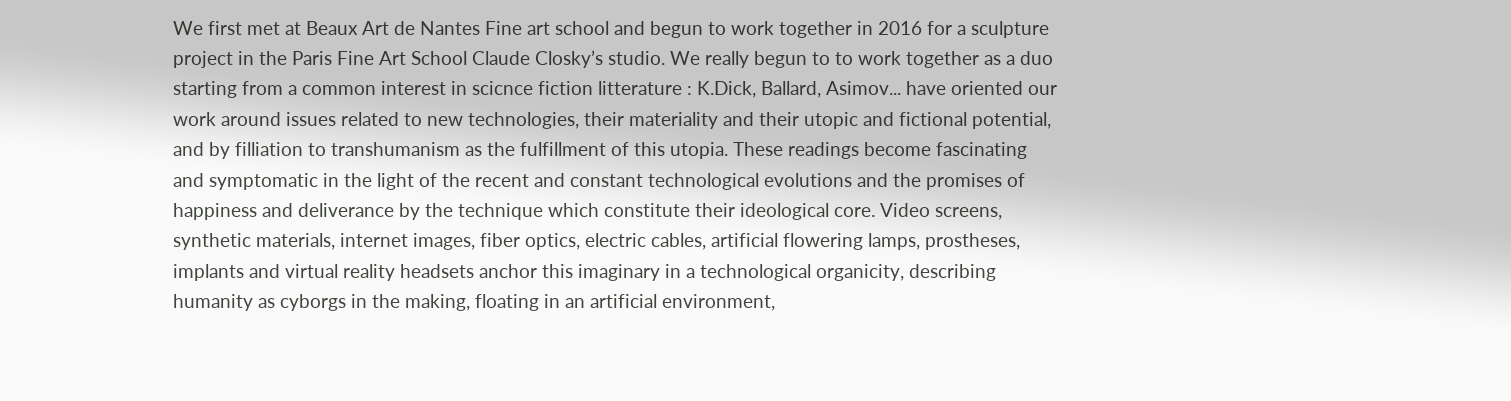We first met at Beaux Art de Nantes Fine art school and begun to work together in 2016 for a sculpture project in the Paris Fine Art School Claude Closky’s studio. We really begun to to work together as a duo starting from a common interest in scicnce fiction litterature : K.Dick, Ballard, Asimov... have oriented our work around issues related to new technologies, their materiality and their utopic and fictional potential, and by filliation to transhumanism as the fulfillment of this utopia. These readings become fascinating and symptomatic in the light of the recent and constant technological evolutions and the promises of happiness and deliverance by the technique which constitute their ideological core. Video screens, synthetic materials, internet images, fiber optics, electric cables, artificial flowering lamps, prostheses, implants and virtual reality headsets anchor this imaginary in a technological organicity, describing humanity as cyborgs in the making, floating in an artificial environment,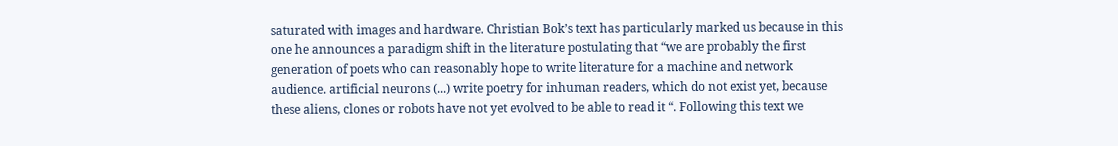saturated with images and hardware. Christian Bok’s text has particularly marked us because in this one he announces a paradigm shift in the literature postulating that “we are probably the first generation of poets who can reasonably hope to write literature for a machine and network audience. artificial neurons (...) write poetry for inhuman readers, which do not exist yet, because these aliens, clones or robots have not yet evolved to be able to read it “. Following this text we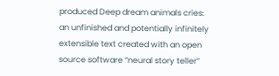produced Deep dream animals cries: an unfinished and potentially infinitely extensible text created with an open source software “neural story teller”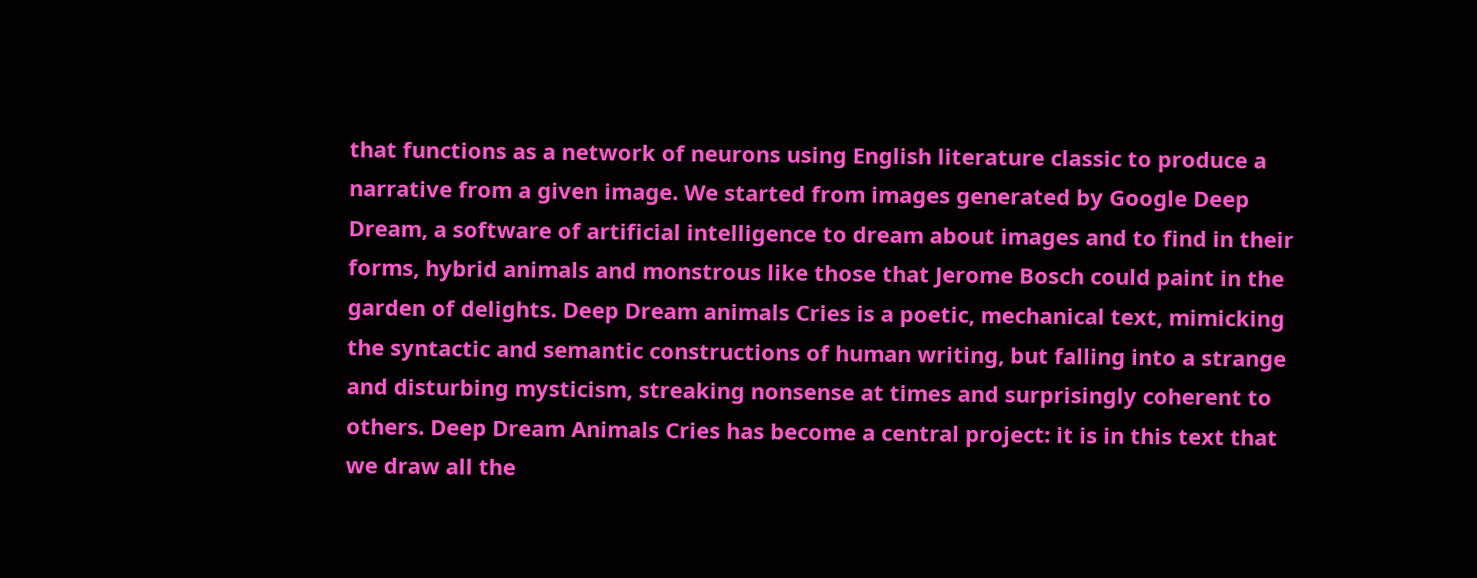that functions as a network of neurons using English literature classic to produce a narrative from a given image. We started from images generated by Google Deep Dream, a software of artificial intelligence to dream about images and to find in their forms, hybrid animals and monstrous like those that Jerome Bosch could paint in the garden of delights. Deep Dream animals Cries is a poetic, mechanical text, mimicking the syntactic and semantic constructions of human writing, but falling into a strange and disturbing mysticism, streaking nonsense at times and surprisingly coherent to others. Deep Dream Animals Cries has become a central project: it is in this text that we draw all the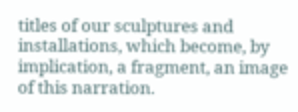titles of our sculptures and installations, which become, by implication, a fragment, an image of this narration.